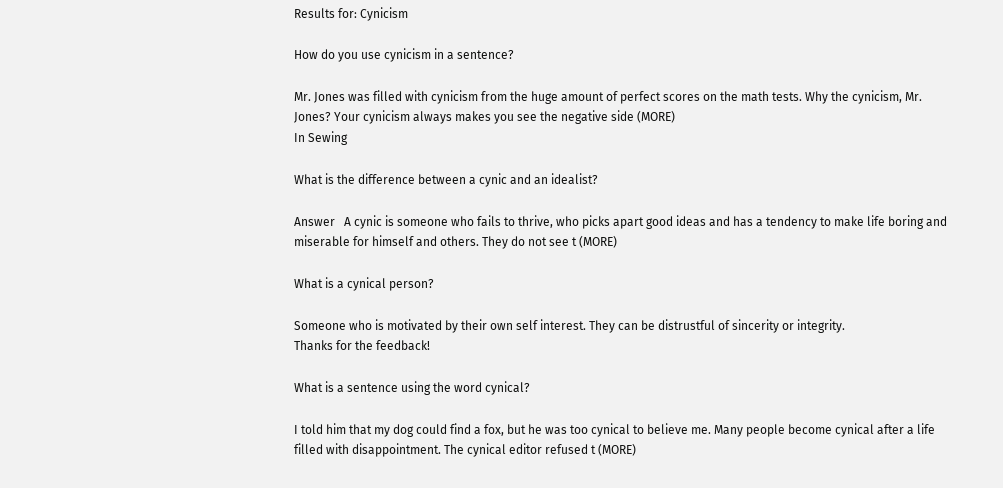Results for: Cynicism

How do you use cynicism in a sentence?

Mr. Jones was filled with cynicism from the huge amount of perfect scores on the math tests. Why the cynicism, Mr. Jones? Your cynicism always makes you see the negative side (MORE)
In Sewing

What is the difference between a cynic and an idealist?

Answer   A cynic is someone who fails to thrive, who picks apart good ideas and has a tendency to make life boring and miserable for himself and others. They do not see t (MORE)

What is a cynical person?

Someone who is motivated by their own self interest. They can be distrustful of sincerity or integrity.
Thanks for the feedback!

What is a sentence using the word cynical?

I told him that my dog could find a fox, but he was too cynical to believe me. Many people become cynical after a life filled with disappointment. The cynical editor refused t (MORE)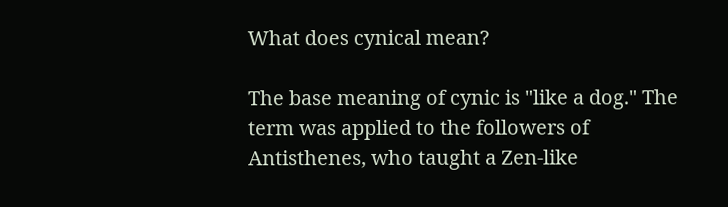What does cynical mean?

The base meaning of cynic is "like a dog." The term was applied to the followers of Antisthenes, who taught a Zen-like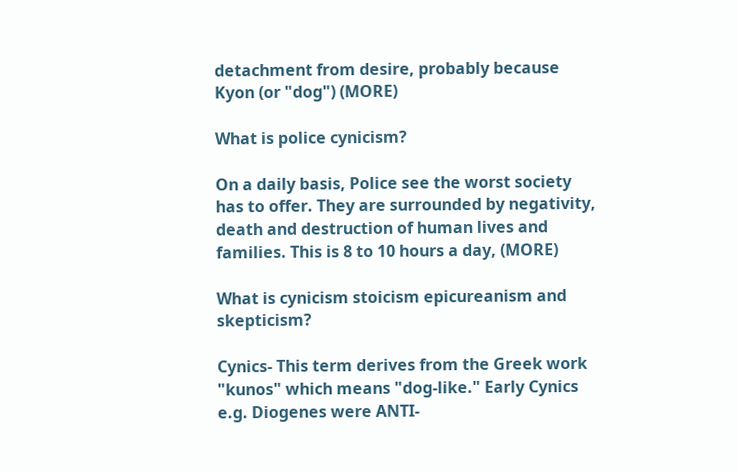detachment from desire, probably because Kyon (or "dog") (MORE)

What is police cynicism?

On a daily basis, Police see the worst society has to offer. They are surrounded by negativity, death and destruction of human lives and families. This is 8 to 10 hours a day, (MORE)

What is cynicism stoicism epicureanism and skepticism?

Cynics- This term derives from the Greek work "kunos" which means "dog-like." Early Cynics e.g. Diogenes were ANTI-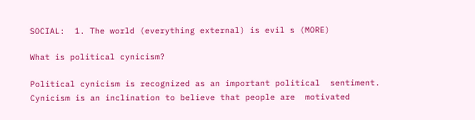SOCIAL:  1. The world (everything external) is evil s (MORE)

What is political cynicism?

Political cynicism is recognized as an important political  sentiment. Cynicism is an inclination to believe that people are  motivated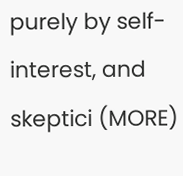purely by self-interest, and skeptici (MORE)